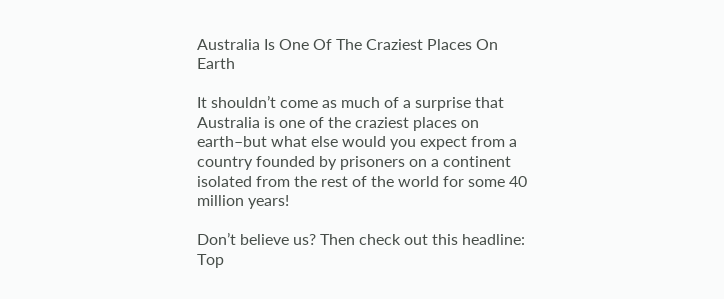Australia Is One Of The Craziest Places On Earth

It shouldn’t come as much of a surprise that Australia is one of the craziest places on earth–but what else would you expect from a country founded by prisoners on a continent isolated from the rest of the world for some 40 million years!

Don’t believe us? Then check out this headline: Top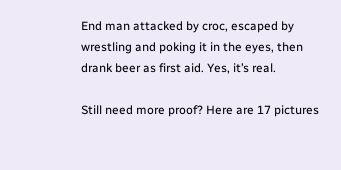End man attacked by croc, escaped by wrestling and poking it in the eyes, then drank beer as first aid. Yes, it’s real.

Still need more proof? Here are 17 pictures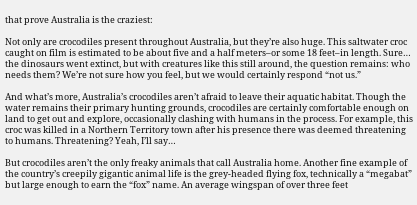that prove Australia is the craziest:

Not only are crocodiles present throughout Australia, but they’re also huge. This saltwater croc caught on film is estimated to be about five and a half meters–or some 18 feet–in length. Sure… the dinosaurs went extinct, but with creatures like this still around, the question remains: who needs them? We’re not sure how you feel, but we would certainly respond “not us.”

And what’s more, Australia’s crocodiles aren’t afraid to leave their aquatic habitat. Though the water remains their primary hunting grounds, crocodiles are certainly comfortable enough on land to get out and explore, occasionally clashing with humans in the process. For example, this croc was killed in a Northern Territory town after his presence there was deemed threatening to humans. Threatening? Yeah, I’ll say…

But crocodiles aren’t the only freaky animals that call Australia home. Another fine example of the country’s creepily gigantic animal life is the grey-headed flying fox, technically a “megabat” but large enough to earn the “fox” name. An average wingspan of over three feet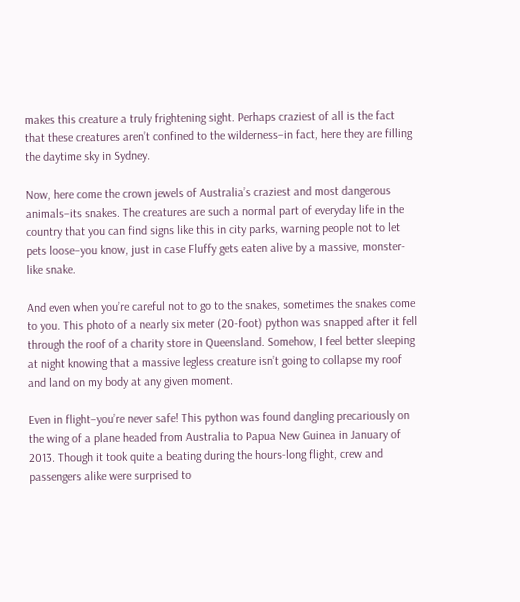makes this creature a truly frightening sight. Perhaps craziest of all is the fact that these creatures aren’t confined to the wilderness–in fact, here they are filling the daytime sky in Sydney.

Now, here come the crown jewels of Australia’s craziest and most dangerous animals–its snakes. The creatures are such a normal part of everyday life in the country that you can find signs like this in city parks, warning people not to let pets loose–you know, just in case Fluffy gets eaten alive by a massive, monster-like snake.

And even when you’re careful not to go to the snakes, sometimes the snakes come to you. This photo of a nearly six meter (20-foot) python was snapped after it fell through the roof of a charity store in Queensland. Somehow, I feel better sleeping at night knowing that a massive legless creature isn’t going to collapse my roof and land on my body at any given moment.

Even in flight–you’re never safe! This python was found dangling precariously on the wing of a plane headed from Australia to Papua New Guinea in January of 2013. Though it took quite a beating during the hours-long flight, crew and passengers alike were surprised to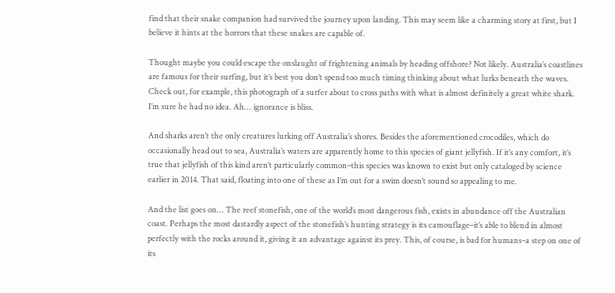find that their snake companion had survived the journey upon landing. This may seem like a charming story at first, but I believe it hints at the horrors that these snakes are capable of.

Thought maybe you could escape the onslaught of frightening animals by heading offshore? Not likely. Australia’s coastlines are famous for their surfing, but it’s best you don’t spend too much timing thinking about what lurks beneath the waves. Check out, for example, this photograph of a surfer about to cross paths with what is almost definitely a great white shark. I’m sure he had no idea. Ah… ignorance is bliss.

And sharks aren’t the only creatures lurking off Australia’s shores. Besides the aforementioned crocodiles, which do occasionally head out to sea, Australia’s waters are apparently home to this species of giant jellyfish. If it’s any comfort, it’s true that jellyfish of this kind aren’t particularly common–this species was known to exist but only cataloged by science earlier in 2014. That said, floating into one of these as I’m out for a swim doesn’t sound so appealing to me.

And the list goes on… The reef stonefish, one of the world’s most dangerous fish, exists in abundance off the Australian coast. Perhaps the most dastardly aspect of the stonefish’s hunting strategy is its camouflage–it’s able to blend in almost perfectly with the rocks around it, giving it an advantage against its prey. This, of course, is bad for humans–a step on one of its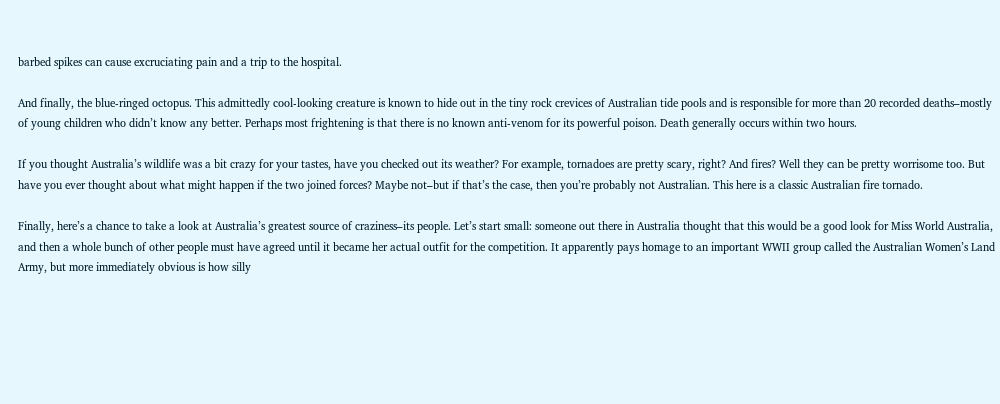barbed spikes can cause excruciating pain and a trip to the hospital.

And finally, the blue-ringed octopus. This admittedly cool-looking creature is known to hide out in the tiny rock crevices of Australian tide pools and is responsible for more than 20 recorded deaths–mostly of young children who didn’t know any better. Perhaps most frightening is that there is no known anti-venom for its powerful poison. Death generally occurs within two hours.

If you thought Australia’s wildlife was a bit crazy for your tastes, have you checked out its weather? For example, tornadoes are pretty scary, right? And fires? Well they can be pretty worrisome too. But have you ever thought about what might happen if the two joined forces? Maybe not–but if that’s the case, then you’re probably not Australian. This here is a classic Australian fire tornado.

Finally, here’s a chance to take a look at Australia’s greatest source of craziness–its people. Let’s start small: someone out there in Australia thought that this would be a good look for Miss World Australia, and then a whole bunch of other people must have agreed until it became her actual outfit for the competition. It apparently pays homage to an important WWII group called the Australian Women’s Land Army, but more immediately obvious is how silly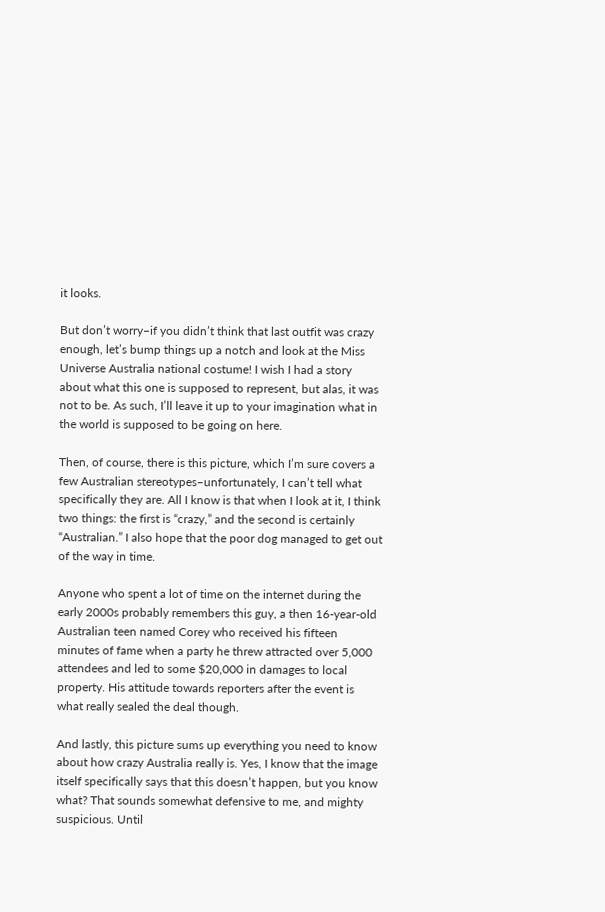it looks.

But don’t worry–if you didn’t think that last outfit was crazy enough, let’s bump things up a notch and look at the Miss Universe Australia national costume! I wish I had a story about what this one is supposed to represent, but alas, it was not to be. As such, I’ll leave it up to your imagination what in the world is supposed to be going on here.

Then, of course, there is this picture, which I’m sure covers a few Australian stereotypes–unfortunately, I can’t tell what specifically they are. All I know is that when I look at it, I think two things: the first is “crazy,” and the second is certainly “Australian.” I also hope that the poor dog managed to get out of the way in time.

Anyone who spent a lot of time on the internet during the early 2000s probably remembers this guy, a then 16-year-old Australian teen named Corey who received his fifteen minutes of fame when a party he threw attracted over 5,000 attendees and led to some $20,000 in damages to local property. His attitude towards reporters after the event is what really sealed the deal though.

And lastly, this picture sums up everything you need to know about how crazy Australia really is. Yes, I know that the image itself specifically says that this doesn’t happen, but you know what? That sounds somewhat defensive to me, and mighty suspicious. Until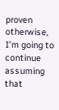proven otherwise, I’m going to continue assuming that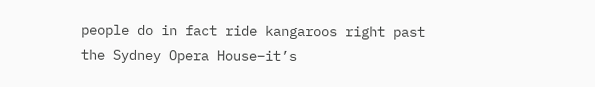people do in fact ride kangaroos right past the Sydney Opera House–it’s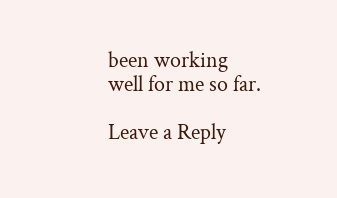been working well for me so far.

Leave a Reply